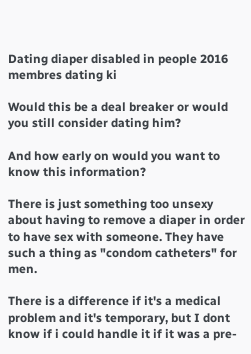Dating diaper disabled in people 2016 membres dating ki

Would this be a deal breaker or would you still consider dating him?

And how early on would you want to know this information?

There is just something too unsexy about having to remove a diaper in order to have sex with someone. They have such a thing as "condom catheters" for men.

There is a difference if it's a medical problem and it's temporary, but I dont know if i could handle it if it was a pre-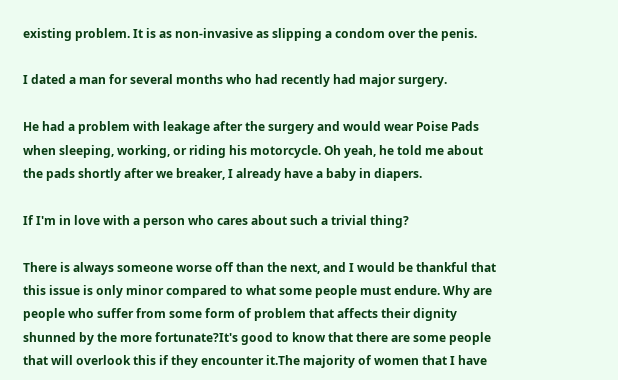existing problem. It is as non-invasive as slipping a condom over the penis.

I dated a man for several months who had recently had major surgery.

He had a problem with leakage after the surgery and would wear Poise Pads when sleeping, working, or riding his motorcycle. Oh yeah, he told me about the pads shortly after we breaker, I already have a baby in diapers.

If I'm in love with a person who cares about such a trivial thing?

There is always someone worse off than the next, and I would be thankful that this issue is only minor compared to what some people must endure. Why are people who suffer from some form of problem that affects their dignity shunned by the more fortunate?It's good to know that there are some people that will overlook this if they encounter it.The majority of women that I have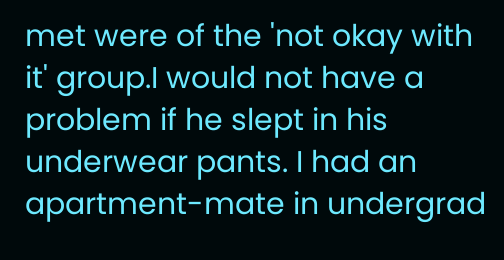met were of the 'not okay with it' group.I would not have a problem if he slept in his underwear pants. I had an apartment-mate in undergrad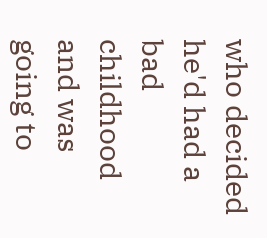who decided he'd had a bad childhood and was going to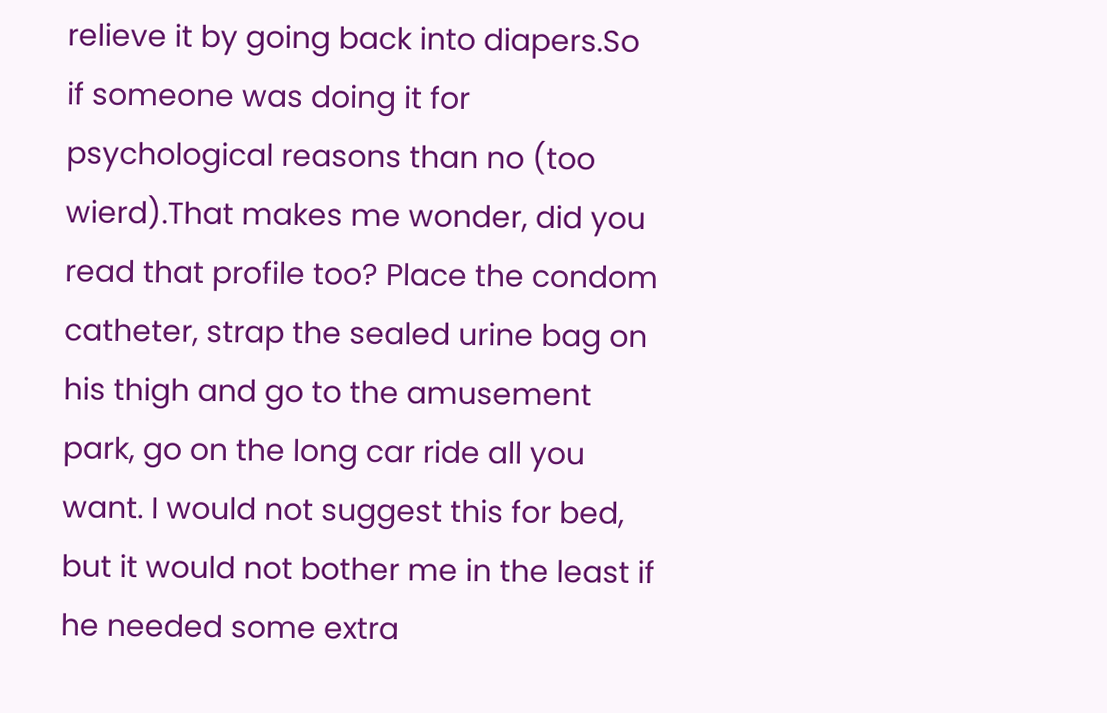relieve it by going back into diapers.So if someone was doing it for psychological reasons than no (too wierd).That makes me wonder, did you read that profile too? Place the condom catheter, strap the sealed urine bag on his thigh and go to the amusement park, go on the long car ride all you want. I would not suggest this for bed, but it would not bother me in the least if he needed some extra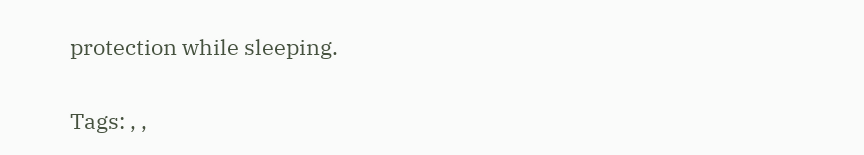protection while sleeping.

Tags: , ,